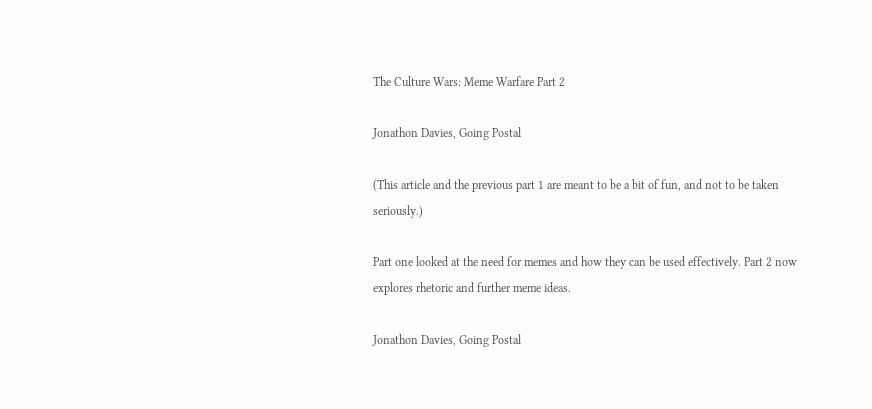The Culture Wars: Meme Warfare Part 2

Jonathon Davies, Going Postal

(This article and the previous part 1 are meant to be a bit of fun, and not to be taken seriously.)

Part one looked at the need for memes and how they can be used effectively. Part 2 now explores rhetoric and further meme ideas.

Jonathon Davies, Going Postal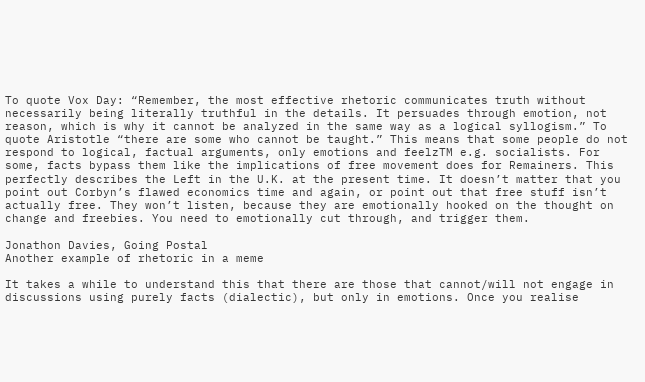To quote Vox Day: “Remember, the most effective rhetoric communicates truth without necessarily being literally truthful in the details. It persuades through emotion, not reason, which is why it cannot be analyzed in the same way as a logical syllogism.” To quote Aristotle “there are some who cannot be taught.” This means that some people do not respond to logical, factual arguments, only emotions and feelzTM e.g. socialists. For some, facts bypass them like the implications of free movement does for Remainers. This perfectly describes the Left in the U.K. at the present time. It doesn’t matter that you point out Corbyn’s flawed economics time and again, or point out that free stuff isn’t actually free. They won’t listen, because they are emotionally hooked on the thought on change and freebies. You need to emotionally cut through, and trigger them.

Jonathon Davies, Going Postal
Another example of rhetoric in a meme

It takes a while to understand this that there are those that cannot/will not engage in discussions using purely facts (dialectic), but only in emotions. Once you realise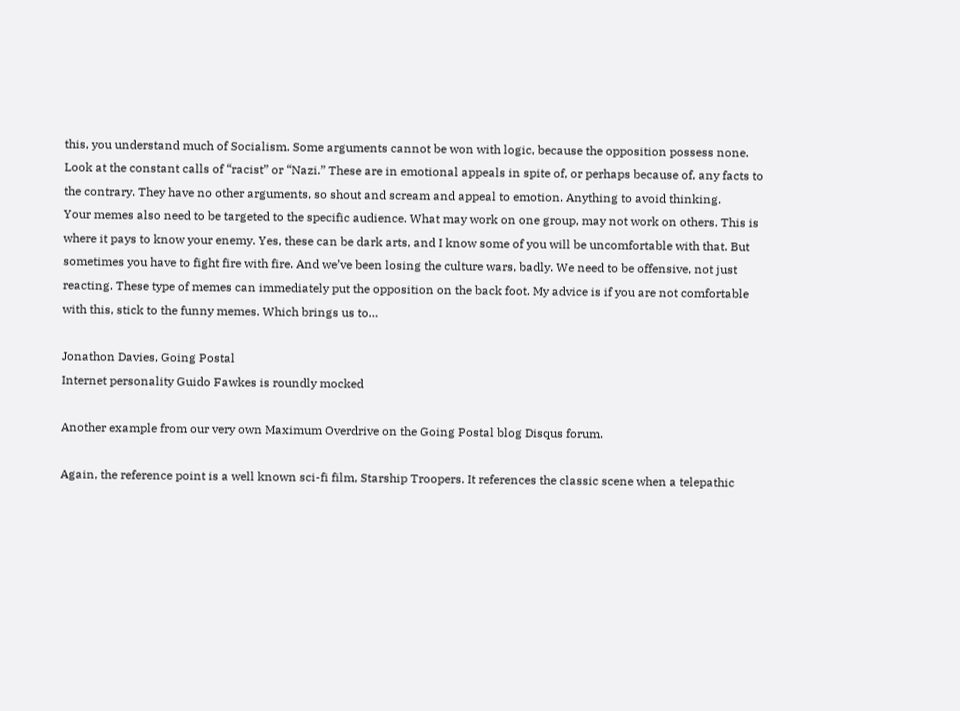this, you understand much of Socialism. Some arguments cannot be won with logic, because the opposition possess none. Look at the constant calls of “racist” or “Nazi.” These are in emotional appeals in spite of, or perhaps because of, any facts to the contrary. They have no other arguments, so shout and scream and appeal to emotion. Anything to avoid thinking.
Your memes also need to be targeted to the specific audience. What may work on one group, may not work on others. This is where it pays to know your enemy. Yes, these can be dark arts, and I know some of you will be uncomfortable with that. But sometimes you have to fight fire with fire. And we’ve been losing the culture wars, badly. We need to be offensive, not just reacting. These type of memes can immediately put the opposition on the back foot. My advice is if you are not comfortable with this, stick to the funny memes. Which brings us to…

Jonathon Davies, Going Postal
Internet personality Guido Fawkes is roundly mocked

Another example from our very own Maximum Overdrive on the Going Postal blog Disqus forum.

Again, the reference point is a well known sci-fi film, Starship Troopers. It references the classic scene when a telepathic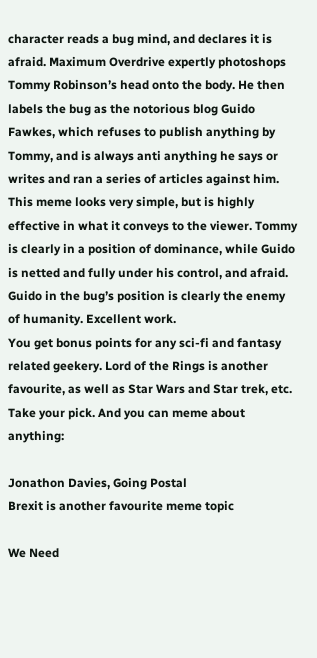character reads a bug mind, and declares it is afraid. Maximum Overdrive expertly photoshops Tommy Robinson’s head onto the body. He then labels the bug as the notorious blog Guido Fawkes, which refuses to publish anything by Tommy, and is always anti anything he says or writes and ran a series of articles against him. This meme looks very simple, but is highly effective in what it conveys to the viewer. Tommy is clearly in a position of dominance, while Guido is netted and fully under his control, and afraid. Guido in the bug’s position is clearly the enemy of humanity. Excellent work.
You get bonus points for any sci-fi and fantasy related geekery. Lord of the Rings is another favourite, as well as Star Wars and Star trek, etc. Take your pick. And you can meme about anything:

Jonathon Davies, Going Postal
Brexit is another favourite meme topic

We Need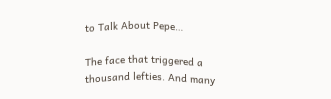to Talk About Pepe…

The face that triggered a thousand lefties. And many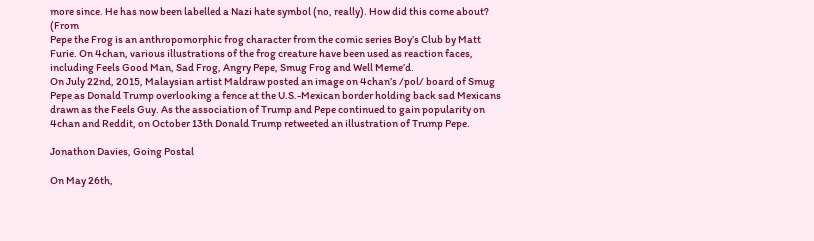more since. He has now been labelled a Nazi hate symbol (no, really). How did this come about? (From
Pepe the Frog is an anthropomorphic frog character from the comic series Boy’s Club by Matt Furie. On 4chan, various illustrations of the frog creature have been used as reaction faces, including Feels Good Man, Sad Frog, Angry Pepe, Smug Frog and Well Meme’d.
On July 22nd, 2015, Malaysian artist Maldraw posted an image on 4chan’s /pol/ board of Smug Pepe as Donald Trump overlooking a fence at the U.S.-Mexican border holding back sad Mexicans drawn as the Feels Guy. As the association of Trump and Pepe continued to gain popularity on 4chan and Reddit, on October 13th Donald Trump retweeted an illustration of Trump Pepe.

Jonathon Davies, Going Postal

On May 26th,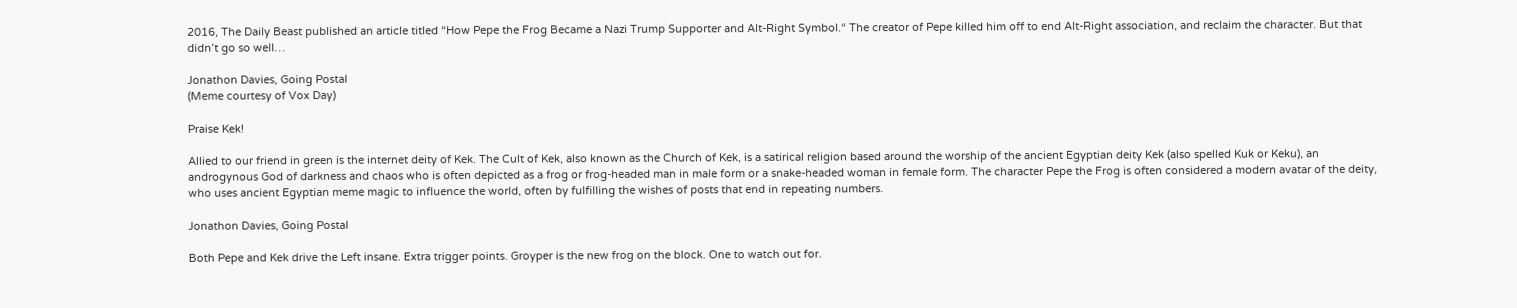2016, The Daily Beast published an article titled “How Pepe the Frog Became a Nazi Trump Supporter and Alt-Right Symbol.“ The creator of Pepe killed him off to end Alt-Right association, and reclaim the character. But that didn’t go so well…

Jonathon Davies, Going Postal
(Meme courtesy of Vox Day)

Praise Kek!

Allied to our friend in green is the internet deity of Kek. The Cult of Kek, also known as the Church of Kek, is a satirical religion based around the worship of the ancient Egyptian deity Kek (also spelled Kuk or Keku), an androgynous God of darkness and chaos who is often depicted as a frog or frog-headed man in male form or a snake-headed woman in female form. The character Pepe the Frog is often considered a modern avatar of the deity, who uses ancient Egyptian meme magic to influence the world, often by fulfilling the wishes of posts that end in repeating numbers.

Jonathon Davies, Going Postal

Both Pepe and Kek drive the Left insane. Extra trigger points. Groyper is the new frog on the block. One to watch out for.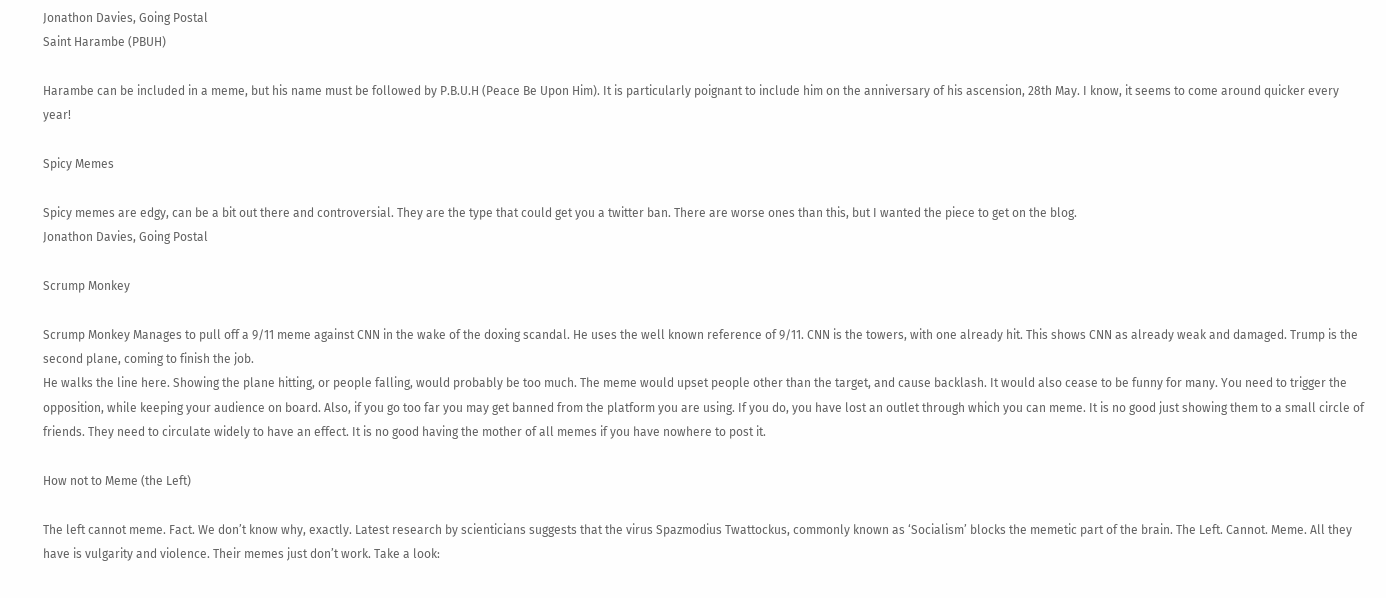Jonathon Davies, Going Postal
Saint Harambe (PBUH)

Harambe can be included in a meme, but his name must be followed by P.B.U.H (Peace Be Upon Him). It is particularly poignant to include him on the anniversary of his ascension, 28th May. I know, it seems to come around quicker every year!

Spicy Memes

Spicy memes are edgy, can be a bit out there and controversial. They are the type that could get you a twitter ban. There are worse ones than this, but I wanted the piece to get on the blog.
Jonathon Davies, Going Postal

Scrump Monkey

Scrump Monkey Manages to pull off a 9/11 meme against CNN in the wake of the doxing scandal. He uses the well known reference of 9/11. CNN is the towers, with one already hit. This shows CNN as already weak and damaged. Trump is the second plane, coming to finish the job.
He walks the line here. Showing the plane hitting, or people falling, would probably be too much. The meme would upset people other than the target, and cause backlash. It would also cease to be funny for many. You need to trigger the opposition, while keeping your audience on board. Also, if you go too far you may get banned from the platform you are using. If you do, you have lost an outlet through which you can meme. It is no good just showing them to a small circle of friends. They need to circulate widely to have an effect. It is no good having the mother of all memes if you have nowhere to post it.

How not to Meme (the Left)

The left cannot meme. Fact. We don’t know why, exactly. Latest research by scienticians suggests that the virus Spazmodius Twattockus, commonly known as ‘Socialism’ blocks the memetic part of the brain. The Left. Cannot. Meme. All they have is vulgarity and violence. Their memes just don’t work. Take a look: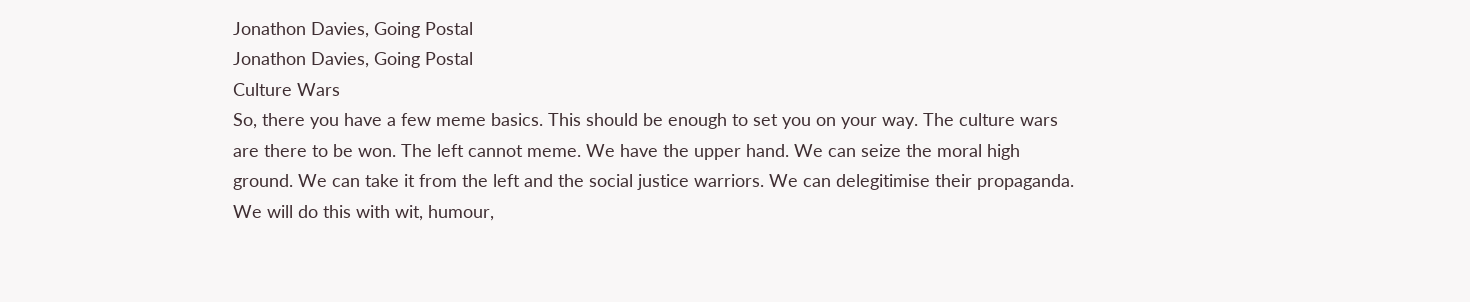Jonathon Davies, Going Postal
Jonathon Davies, Going Postal
Culture Wars
So, there you have a few meme basics. This should be enough to set you on your way. The culture wars are there to be won. The left cannot meme. We have the upper hand. We can seize the moral high ground. We can take it from the left and the social justice warriors. We can delegitimise their propaganda. We will do this with wit, humour,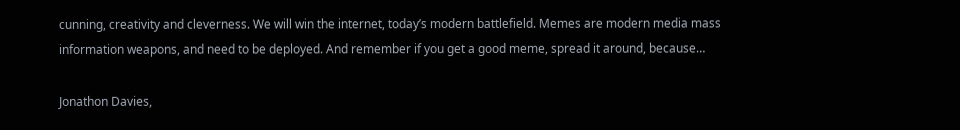cunning, creativity and cleverness. We will win the internet, today’s modern battlefield. Memes are modern media mass information weapons, and need to be deployed. And remember if you get a good meme, spread it around, because…

Jonathon Davies,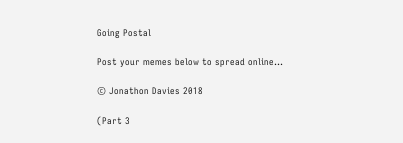Going Postal

Post your memes below to spread online…

© Jonathon Davies 2018

(Part 3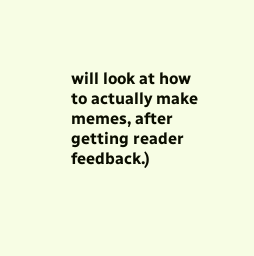will look at how to actually make memes, after getting reader feedback.)